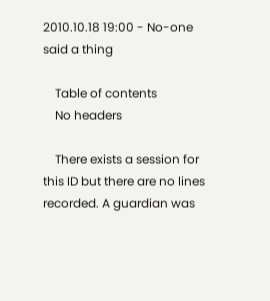2010.10.18 19:00 - No-one said a thing

    Table of contents
    No headers

    There exists a session for this ID but there are no lines recorded. A guardian was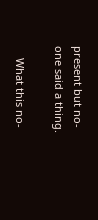present but no-one said a thing.

    What this no-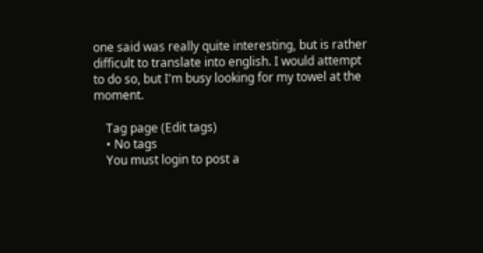one said was really quite interesting, but is rather difficult to translate into english. I would attempt to do so, but I'm busy looking for my towel at the moment.

    Tag page (Edit tags)
    • No tags
    You must login to post a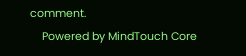comment.
    Powered by MindTouch Core